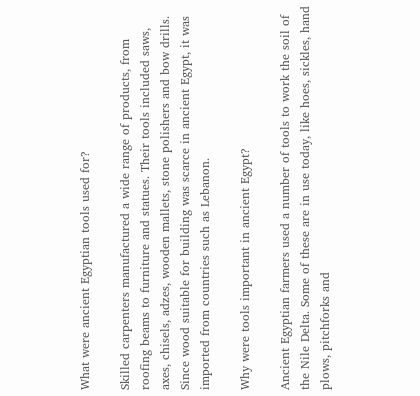What were ancient Egyptian tools used for?

Skilled carpenters manufactured a wide range of products, from roofing beams to furniture and statues. Their tools included saws, axes, chisels, adzes, wooden mallets, stone polishers and bow drills. Since wood suitable for building was scarce in ancient Egypt, it was imported from countries such as Lebanon.

Why were tools important in ancient Egypt?

Ancient Egyptian farmers used a number of tools to work the soil of the Nile Delta. Some of these are in use today, like hoes, sickles, hand plows, pitchforks and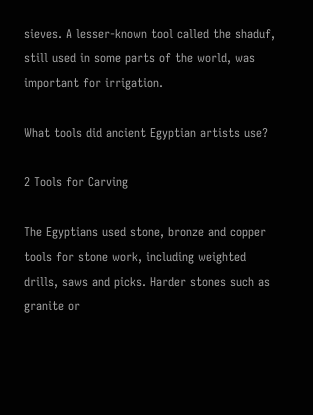sieves. A lesser-known tool called the shaduf, still used in some parts of the world, was important for irrigation.

What tools did ancient Egyptian artists use?

2 Tools for Carving

The Egyptians used stone, bronze and copper tools for stone work, including weighted drills, saws and picks. Harder stones such as granite or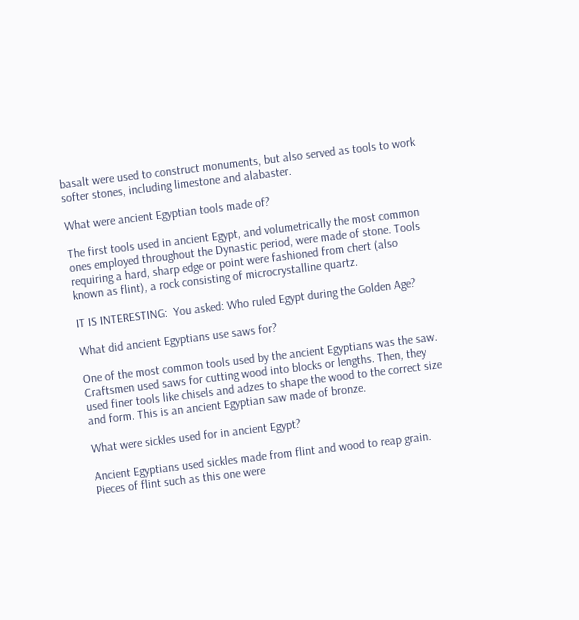basalt were used to construct monuments, but also served as tools to work softer stones, including limestone and alabaster.

What were ancient Egyptian tools made of?

The first tools used in ancient Egypt, and volumetrically the most common ones employed throughout the Dynastic period, were made of stone. Tools requiring a hard, sharp edge or point were fashioned from chert (also known as flint), a rock consisting of microcrystalline quartz.

IT IS INTERESTING:  You asked: Who ruled Egypt during the Golden Age?

What did ancient Egyptians use saws for?

One of the most common tools used by the ancient Egyptians was the saw. Craftsmen used saws for cutting wood into blocks or lengths. Then, they used finer tools like chisels and adzes to shape the wood to the correct size and form. This is an ancient Egyptian saw made of bronze.

What were sickles used for in ancient Egypt?

Ancient Egyptians used sickles made from flint and wood to reap grain. Pieces of flint such as this one were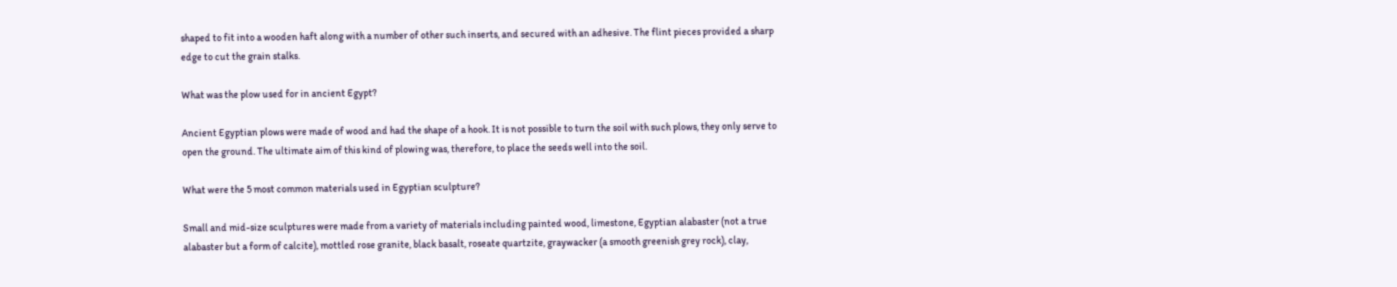shaped to fit into a wooden haft along with a number of other such inserts, and secured with an adhesive. The flint pieces provided a sharp edge to cut the grain stalks.

What was the plow used for in ancient Egypt?

Ancient Egyptian plows were made of wood and had the shape of a hook. It is not possible to turn the soil with such plows, they only serve to open the ground. The ultimate aim of this kind of plowing was, therefore, to place the seeds well into the soil.

What were the 5 most common materials used in Egyptian sculpture?

Small and mid-size sculptures were made from a variety of materials including painted wood, limestone, Egyptian alabaster (not a true alabaster but a form of calcite), mottled rose granite, black basalt, roseate quartzite, graywacker (a smooth greenish grey rock), clay,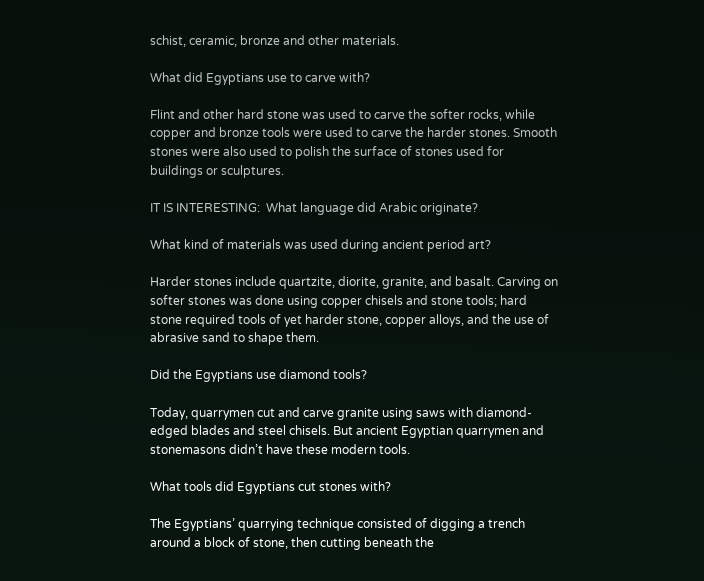schist, ceramic, bronze and other materials.

What did Egyptians use to carve with?

Flint and other hard stone was used to carve the softer rocks, while copper and bronze tools were used to carve the harder stones. Smooth stones were also used to polish the surface of stones used for buildings or sculptures.

IT IS INTERESTING:  What language did Arabic originate?

What kind of materials was used during ancient period art?

Harder stones include quartzite, diorite, granite, and basalt. Carving on softer stones was done using copper chisels and stone tools; hard stone required tools of yet harder stone, copper alloys, and the use of abrasive sand to shape them.

Did the Egyptians use diamond tools?

Today, quarrymen cut and carve granite using saws with diamond-edged blades and steel chisels. But ancient Egyptian quarrymen and stonemasons didn’t have these modern tools.

What tools did Egyptians cut stones with?

The Egyptians’ quarrying technique consisted of digging a trench around a block of stone, then cutting beneath the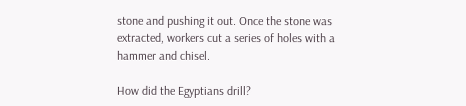stone and pushing it out. Once the stone was extracted, workers cut a series of holes with a hammer and chisel.

How did the Egyptians drill?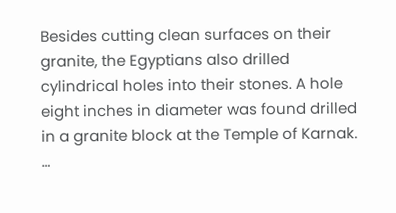Besides cutting clean surfaces on their granite, the Egyptians also drilled cylindrical holes into their stones. A hole eight inches in diameter was found drilled in a granite block at the Temple of Karnak. …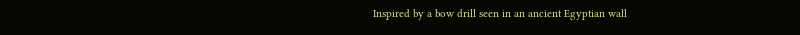Inspired by a bow drill seen in an ancient Egyptian wall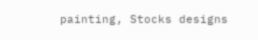painting, Stocks designs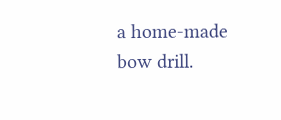a home-made bow drill.